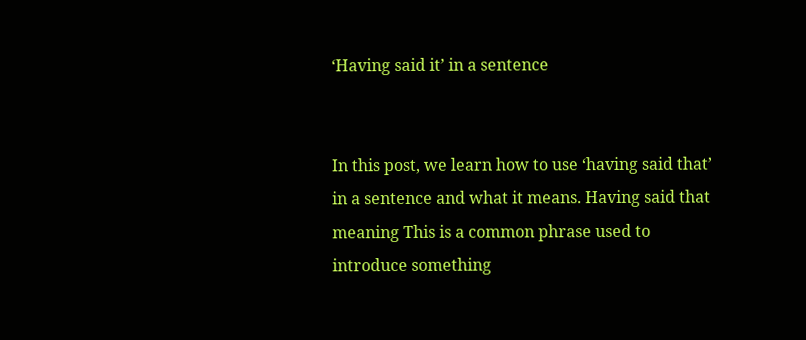‘Having said it’ in a sentence


In this post, we learn how to use ‘having said that’ in a sentence and what it means. Having said that meaning This is a common phrase used to introduce something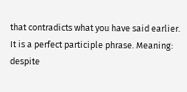that contradicts what you have said earlier. It is a perfect participle phrase. Meaning: despite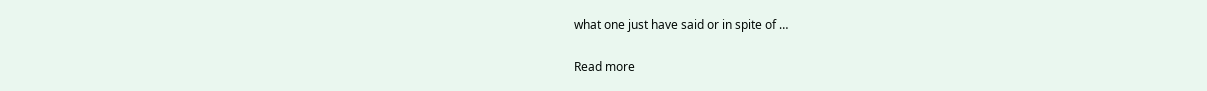what one just have said or in spite of …

Read more